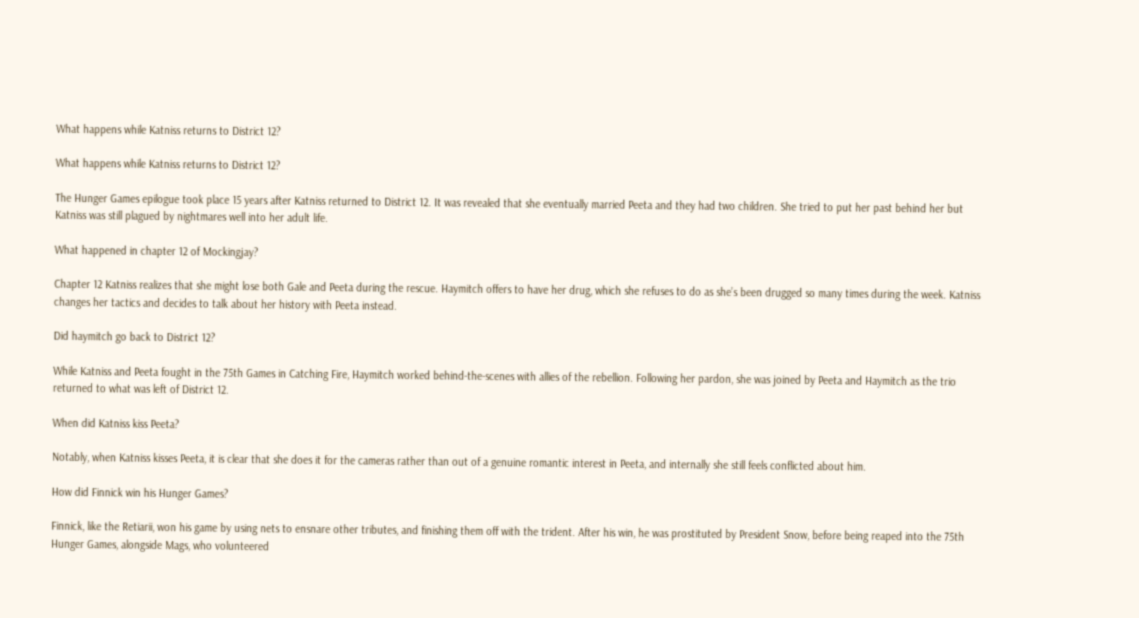What happens while Katniss returns to District 12?

What happens while Katniss returns to District 12?

The Hunger Games epilogue took place 15 years after Katniss returned to District 12. It was revealed that she eventually married Peeta and they had two children. She tried to put her past behind her but Katniss was still plagued by nightmares well into her adult life.

What happened in chapter 12 of Mockingjay?

Chapter 12 Katniss realizes that she might lose both Gale and Peeta during the rescue. Haymitch offers to have her drug, which she refuses to do as she’s been drugged so many times during the week. Katniss changes her tactics and decides to talk about her history with Peeta instead.

Did haymitch go back to District 12?

While Katniss and Peeta fought in the 75th Games in Catching Fire, Haymitch worked behind-the-scenes with allies of the rebellion. Following her pardon, she was joined by Peeta and Haymitch as the trio returned to what was left of District 12.

When did Katniss kiss Peeta?

Notably, when Katniss kisses Peeta, it is clear that she does it for the cameras rather than out of a genuine romantic interest in Peeta, and internally she still feels conflicted about him.

How did Finnick win his Hunger Games?

Finnick, like the Retiarii, won his game by using nets to ensnare other tributes, and finishing them off with the trident. After his win, he was prostituted by President Snow, before being reaped into the 75th Hunger Games, alongside Mags, who volunteered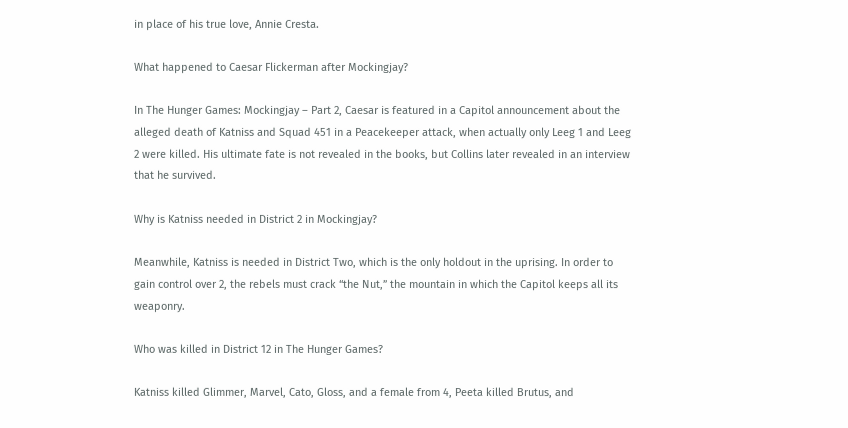in place of his true love, Annie Cresta.

What happened to Caesar Flickerman after Mockingjay?

In The Hunger Games: Mockingjay – Part 2, Caesar is featured in a Capitol announcement about the alleged death of Katniss and Squad 451 in a Peacekeeper attack, when actually only Leeg 1 and Leeg 2 were killed. His ultimate fate is not revealed in the books, but Collins later revealed in an interview that he survived.

Why is Katniss needed in District 2 in Mockingjay?

Meanwhile, Katniss is needed in District Two, which is the only holdout in the uprising. In order to gain control over 2, the rebels must crack “the Nut,” the mountain in which the Capitol keeps all its weaponry.

Who was killed in District 12 in The Hunger Games?

Katniss killed Glimmer, Marvel, Cato, Gloss, and a female from 4, Peeta killed Brutus, and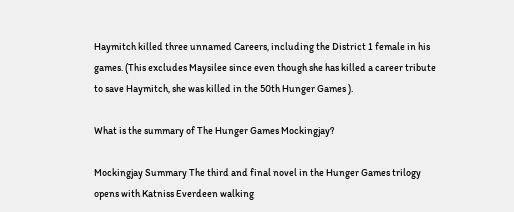Haymitch killed three unnamed Careers, including the District 1 female in his games. (This excludes Maysilee since even though she has killed a career tribute to save Haymitch, she was killed in the 50th Hunger Games ).

What is the summary of The Hunger Games Mockingjay?

Mockingjay Summary The third and final novel in the Hunger Games trilogy opens with Katniss Everdeen walking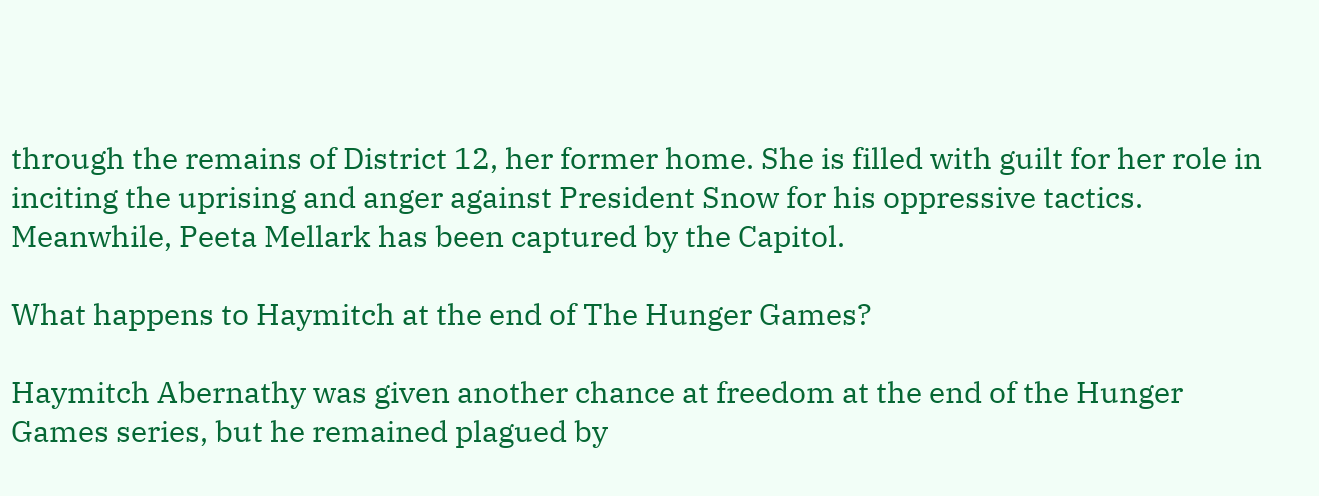through the remains of District 12, her former home. She is filled with guilt for her role in inciting the uprising and anger against President Snow for his oppressive tactics. Meanwhile, Peeta Mellark has been captured by the Capitol.

What happens to Haymitch at the end of The Hunger Games?

Haymitch Abernathy was given another chance at freedom at the end of the Hunger Games series, but he remained plagued by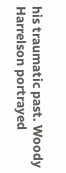his traumatic past. Woody Harrelson portrayed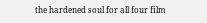the hardened soul for all four film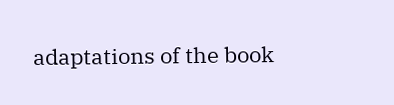adaptations of the book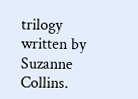trilogy written by Suzanne Collins.